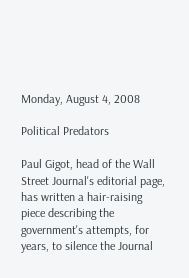Monday, August 4, 2008

Political Predators

Paul Gigot, head of the Wall Street Journal's editorial page, has written a hair-raising piece describing the government's attempts, for years, to silence the Journal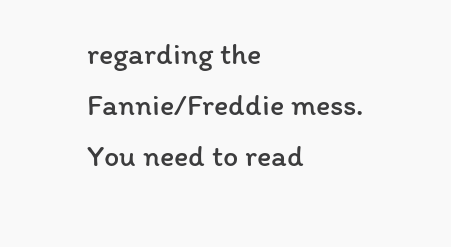regarding the Fannie/Freddie mess. You need to read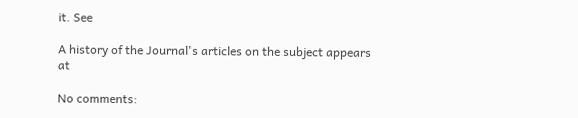it. See

A history of the Journal's articles on the subject appears at

No comments: